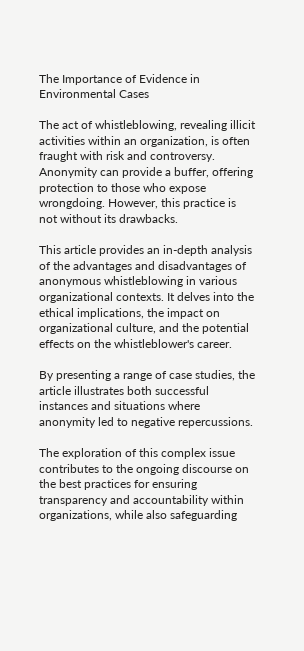The Importance of Evidence in Environmental Cases

The act of whistleblowing, revealing illicit activities within an organization, is often fraught with risk and controversy. Anonymity can provide a buffer, offering protection to those who expose wrongdoing. However, this practice is not without its drawbacks.

This article provides an in-depth analysis of the advantages and disadvantages of anonymous whistleblowing in various organizational contexts. It delves into the ethical implications, the impact on organizational culture, and the potential effects on the whistleblower's career.

By presenting a range of case studies, the article illustrates both successful instances and situations where anonymity led to negative repercussions.

The exploration of this complex issue contributes to the ongoing discourse on the best practices for ensuring transparency and accountability within organizations, while also safeguarding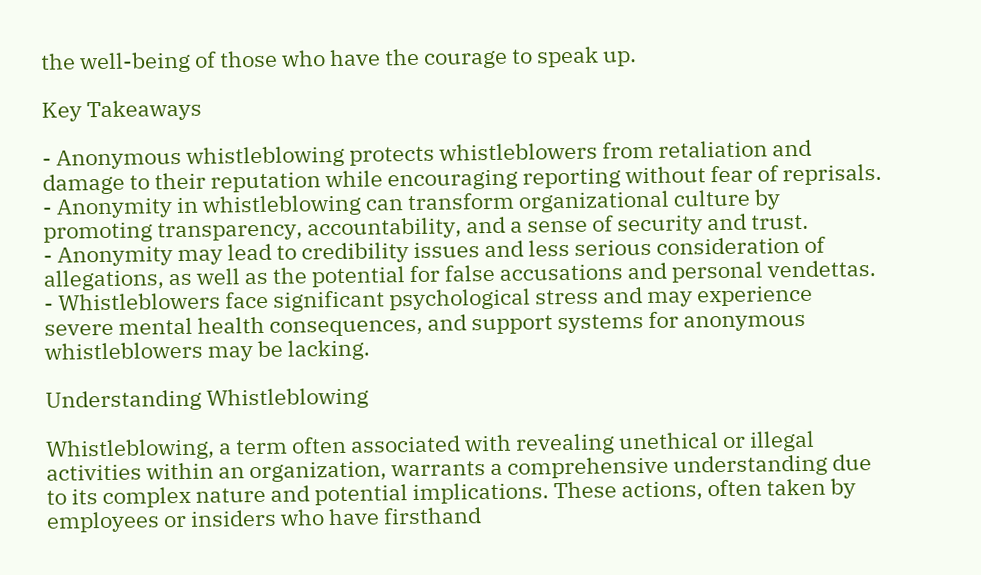the well-being of those who have the courage to speak up.

Key Takeaways

- Anonymous whistleblowing protects whistleblowers from retaliation and damage to their reputation while encouraging reporting without fear of reprisals.
- Anonymity in whistleblowing can transform organizational culture by promoting transparency, accountability, and a sense of security and trust.
- Anonymity may lead to credibility issues and less serious consideration of allegations, as well as the potential for false accusations and personal vendettas.
- Whistleblowers face significant psychological stress and may experience severe mental health consequences, and support systems for anonymous whistleblowers may be lacking.

Understanding Whistleblowing

Whistleblowing, a term often associated with revealing unethical or illegal activities within an organization, warrants a comprehensive understanding due to its complex nature and potential implications. These actions, often taken by employees or insiders who have firsthand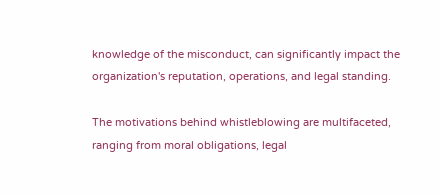knowledge of the misconduct, can significantly impact the organization's reputation, operations, and legal standing.

The motivations behind whistleblowing are multifaceted, ranging from moral obligations, legal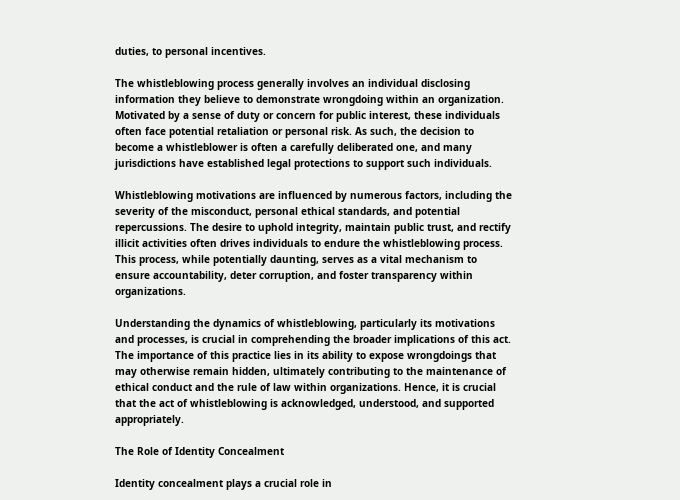duties, to personal incentives.

The whistleblowing process generally involves an individual disclosing information they believe to demonstrate wrongdoing within an organization. Motivated by a sense of duty or concern for public interest, these individuals often face potential retaliation or personal risk. As such, the decision to become a whistleblower is often a carefully deliberated one, and many jurisdictions have established legal protections to support such individuals.

Whistleblowing motivations are influenced by numerous factors, including the severity of the misconduct, personal ethical standards, and potential repercussions. The desire to uphold integrity, maintain public trust, and rectify illicit activities often drives individuals to endure the whistleblowing process. This process, while potentially daunting, serves as a vital mechanism to ensure accountability, deter corruption, and foster transparency within organizations.

Understanding the dynamics of whistleblowing, particularly its motivations and processes, is crucial in comprehending the broader implications of this act. The importance of this practice lies in its ability to expose wrongdoings that may otherwise remain hidden, ultimately contributing to the maintenance of ethical conduct and the rule of law within organizations. Hence, it is crucial that the act of whistleblowing is acknowledged, understood, and supported appropriately.

The Role of Identity Concealment

Identity concealment plays a crucial role in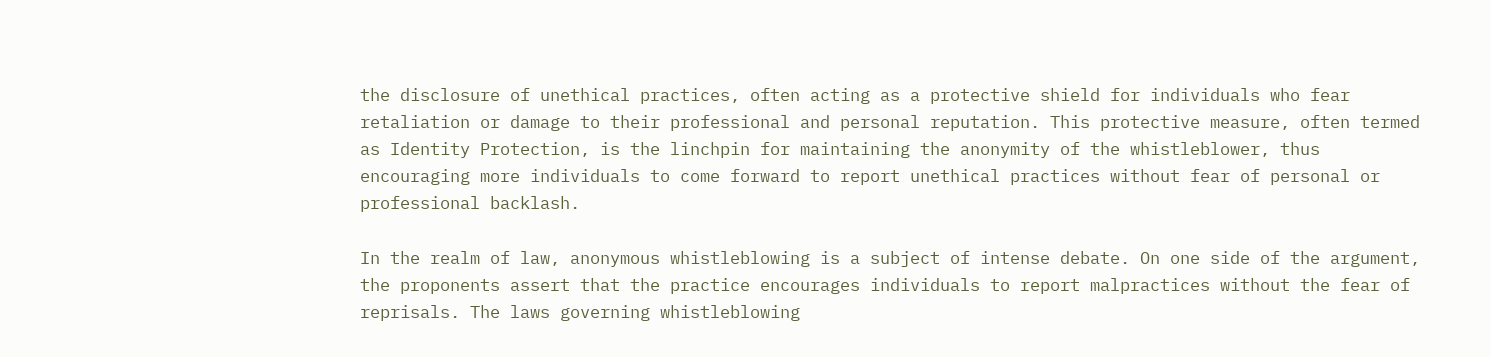the disclosure of unethical practices, often acting as a protective shield for individuals who fear retaliation or damage to their professional and personal reputation. This protective measure, often termed as Identity Protection, is the linchpin for maintaining the anonymity of the whistleblower, thus encouraging more individuals to come forward to report unethical practices without fear of personal or professional backlash.

In the realm of law, anonymous whistleblowing is a subject of intense debate. On one side of the argument, the proponents assert that the practice encourages individuals to report malpractices without the fear of reprisals. The laws governing whistleblowing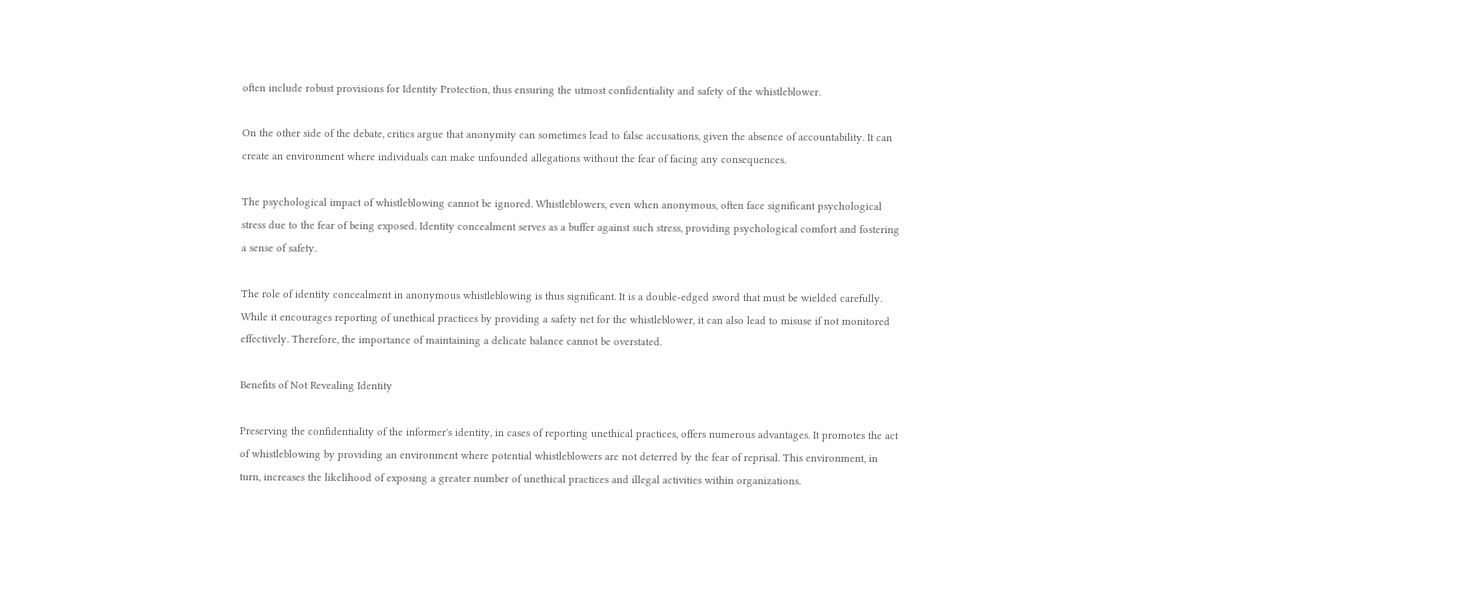often include robust provisions for Identity Protection, thus ensuring the utmost confidentiality and safety of the whistleblower.

On the other side of the debate, critics argue that anonymity can sometimes lead to false accusations, given the absence of accountability. It can create an environment where individuals can make unfounded allegations without the fear of facing any consequences.

The psychological impact of whistleblowing cannot be ignored. Whistleblowers, even when anonymous, often face significant psychological stress due to the fear of being exposed. Identity concealment serves as a buffer against such stress, providing psychological comfort and fostering a sense of safety.

The role of identity concealment in anonymous whistleblowing is thus significant. It is a double-edged sword that must be wielded carefully. While it encourages reporting of unethical practices by providing a safety net for the whistleblower, it can also lead to misuse if not monitored effectively. Therefore, the importance of maintaining a delicate balance cannot be overstated.

Benefits of Not Revealing Identity

Preserving the confidentiality of the informer's identity, in cases of reporting unethical practices, offers numerous advantages. It promotes the act of whistleblowing by providing an environment where potential whistleblowers are not deterred by the fear of reprisal. This environment, in turn, increases the likelihood of exposing a greater number of unethical practices and illegal activities within organizations.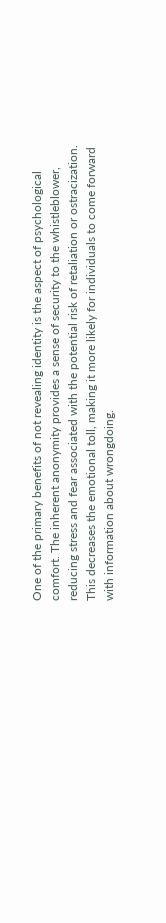One of the primary benefits of not revealing identity is the aspect of psychological comfort. The inherent anonymity provides a sense of security to the whistleblower, reducing stress and fear associated with the potential risk of retaliation or ostracization. This decreases the emotional toll, making it more likely for individuals to come forward with information about wrongdoing.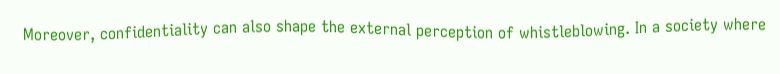Moreover, confidentiality can also shape the external perception of whistleblowing. In a society where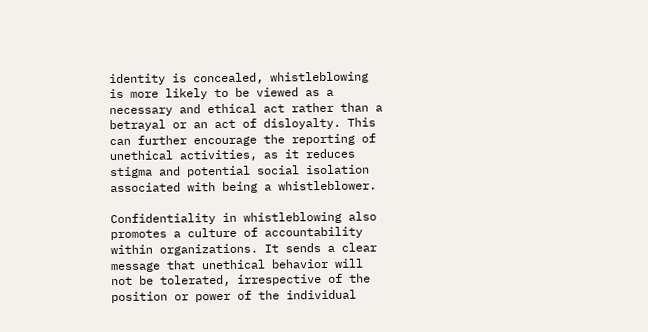identity is concealed, whistleblowing is more likely to be viewed as a necessary and ethical act rather than a betrayal or an act of disloyalty. This can further encourage the reporting of unethical activities, as it reduces stigma and potential social isolation associated with being a whistleblower.

Confidentiality in whistleblowing also promotes a culture of accountability within organizations. It sends a clear message that unethical behavior will not be tolerated, irrespective of the position or power of the individual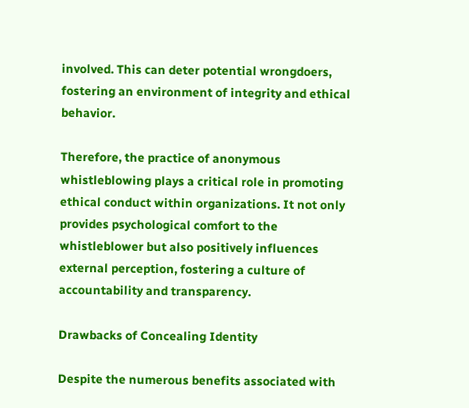involved. This can deter potential wrongdoers, fostering an environment of integrity and ethical behavior.

Therefore, the practice of anonymous whistleblowing plays a critical role in promoting ethical conduct within organizations. It not only provides psychological comfort to the whistleblower but also positively influences external perception, fostering a culture of accountability and transparency.

Drawbacks of Concealing Identity

Despite the numerous benefits associated with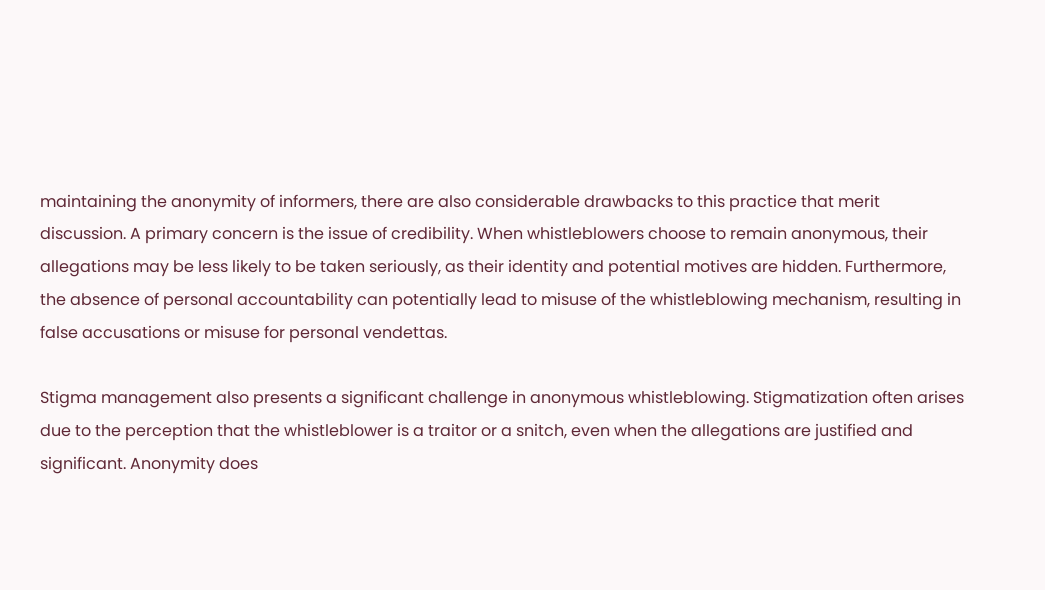maintaining the anonymity of informers, there are also considerable drawbacks to this practice that merit discussion. A primary concern is the issue of credibility. When whistleblowers choose to remain anonymous, their allegations may be less likely to be taken seriously, as their identity and potential motives are hidden. Furthermore, the absence of personal accountability can potentially lead to misuse of the whistleblowing mechanism, resulting in false accusations or misuse for personal vendettas.

Stigma management also presents a significant challenge in anonymous whistleblowing. Stigmatization often arises due to the perception that the whistleblower is a traitor or a snitch, even when the allegations are justified and significant. Anonymity does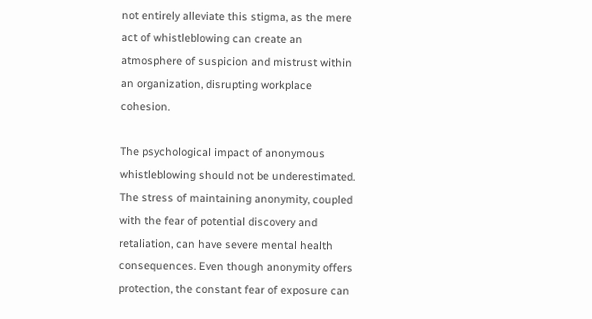not entirely alleviate this stigma, as the mere act of whistleblowing can create an atmosphere of suspicion and mistrust within an organization, disrupting workplace cohesion.

The psychological impact of anonymous whistleblowing should not be underestimated. The stress of maintaining anonymity, coupled with the fear of potential discovery and retaliation, can have severe mental health consequences. Even though anonymity offers protection, the constant fear of exposure can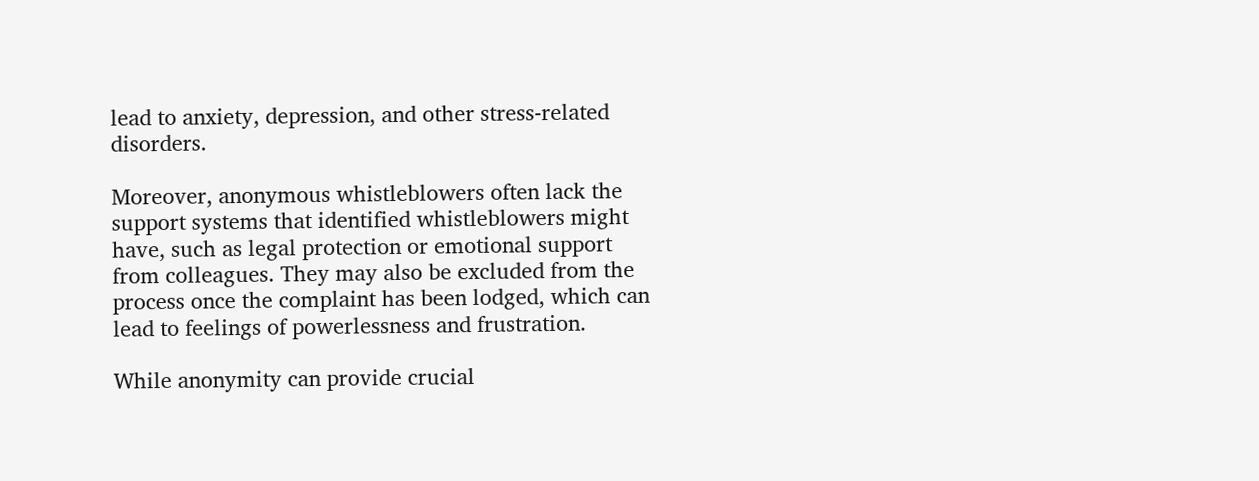lead to anxiety, depression, and other stress-related disorders.

Moreover, anonymous whistleblowers often lack the support systems that identified whistleblowers might have, such as legal protection or emotional support from colleagues. They may also be excluded from the process once the complaint has been lodged, which can lead to feelings of powerlessness and frustration.

While anonymity can provide crucial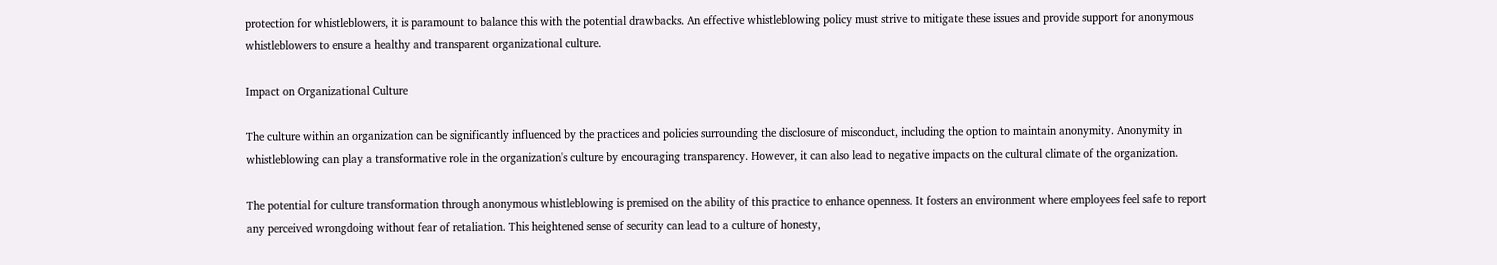protection for whistleblowers, it is paramount to balance this with the potential drawbacks. An effective whistleblowing policy must strive to mitigate these issues and provide support for anonymous whistleblowers to ensure a healthy and transparent organizational culture.

Impact on Organizational Culture

The culture within an organization can be significantly influenced by the practices and policies surrounding the disclosure of misconduct, including the option to maintain anonymity. Anonymity in whistleblowing can play a transformative role in the organization's culture by encouraging transparency. However, it can also lead to negative impacts on the cultural climate of the organization.

The potential for culture transformation through anonymous whistleblowing is premised on the ability of this practice to enhance openness. It fosters an environment where employees feel safe to report any perceived wrongdoing without fear of retaliation. This heightened sense of security can lead to a culture of honesty,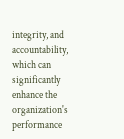integrity, and accountability, which can significantly enhance the organization's performance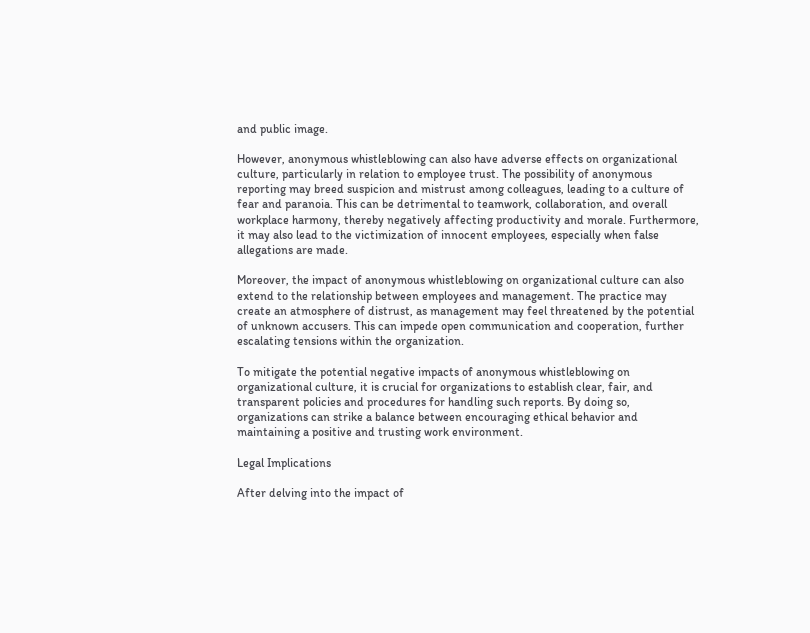and public image.

However, anonymous whistleblowing can also have adverse effects on organizational culture, particularly in relation to employee trust. The possibility of anonymous reporting may breed suspicion and mistrust among colleagues, leading to a culture of fear and paranoia. This can be detrimental to teamwork, collaboration, and overall workplace harmony, thereby negatively affecting productivity and morale. Furthermore, it may also lead to the victimization of innocent employees, especially when false allegations are made.

Moreover, the impact of anonymous whistleblowing on organizational culture can also extend to the relationship between employees and management. The practice may create an atmosphere of distrust, as management may feel threatened by the potential of unknown accusers. This can impede open communication and cooperation, further escalating tensions within the organization.

To mitigate the potential negative impacts of anonymous whistleblowing on organizational culture, it is crucial for organizations to establish clear, fair, and transparent policies and procedures for handling such reports. By doing so, organizations can strike a balance between encouraging ethical behavior and maintaining a positive and trusting work environment.

Legal Implications

After delving into the impact of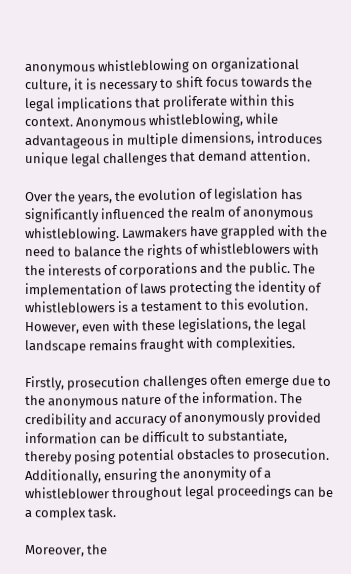anonymous whistleblowing on organizational culture, it is necessary to shift focus towards the legal implications that proliferate within this context. Anonymous whistleblowing, while advantageous in multiple dimensions, introduces unique legal challenges that demand attention.

Over the years, the evolution of legislation has significantly influenced the realm of anonymous whistleblowing. Lawmakers have grappled with the need to balance the rights of whistleblowers with the interests of corporations and the public. The implementation of laws protecting the identity of whistleblowers is a testament to this evolution. However, even with these legislations, the legal landscape remains fraught with complexities.

Firstly, prosecution challenges often emerge due to the anonymous nature of the information. The credibility and accuracy of anonymously provided information can be difficult to substantiate, thereby posing potential obstacles to prosecution. Additionally, ensuring the anonymity of a whistleblower throughout legal proceedings can be a complex task.

Moreover, the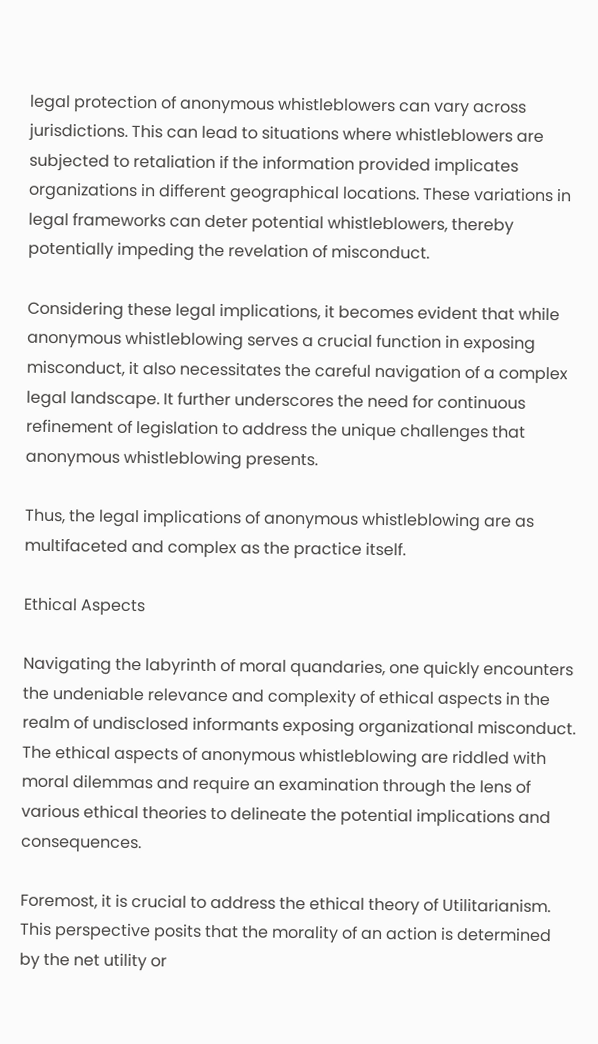legal protection of anonymous whistleblowers can vary across jurisdictions. This can lead to situations where whistleblowers are subjected to retaliation if the information provided implicates organizations in different geographical locations. These variations in legal frameworks can deter potential whistleblowers, thereby potentially impeding the revelation of misconduct.

Considering these legal implications, it becomes evident that while anonymous whistleblowing serves a crucial function in exposing misconduct, it also necessitates the careful navigation of a complex legal landscape. It further underscores the need for continuous refinement of legislation to address the unique challenges that anonymous whistleblowing presents.

Thus, the legal implications of anonymous whistleblowing are as multifaceted and complex as the practice itself.

Ethical Aspects

Navigating the labyrinth of moral quandaries, one quickly encounters the undeniable relevance and complexity of ethical aspects in the realm of undisclosed informants exposing organizational misconduct. The ethical aspects of anonymous whistleblowing are riddled with moral dilemmas and require an examination through the lens of various ethical theories to delineate the potential implications and consequences.

Foremost, it is crucial to address the ethical theory of Utilitarianism. This perspective posits that the morality of an action is determined by the net utility or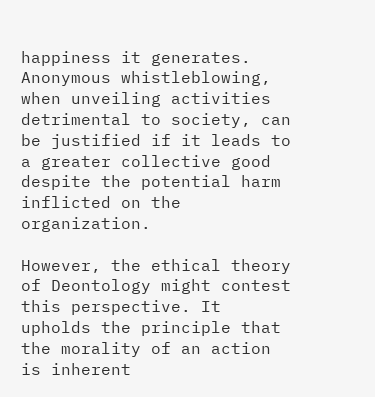happiness it generates. Anonymous whistleblowing, when unveiling activities detrimental to society, can be justified if it leads to a greater collective good despite the potential harm inflicted on the organization.

However, the ethical theory of Deontology might contest this perspective. It upholds the principle that the morality of an action is inherent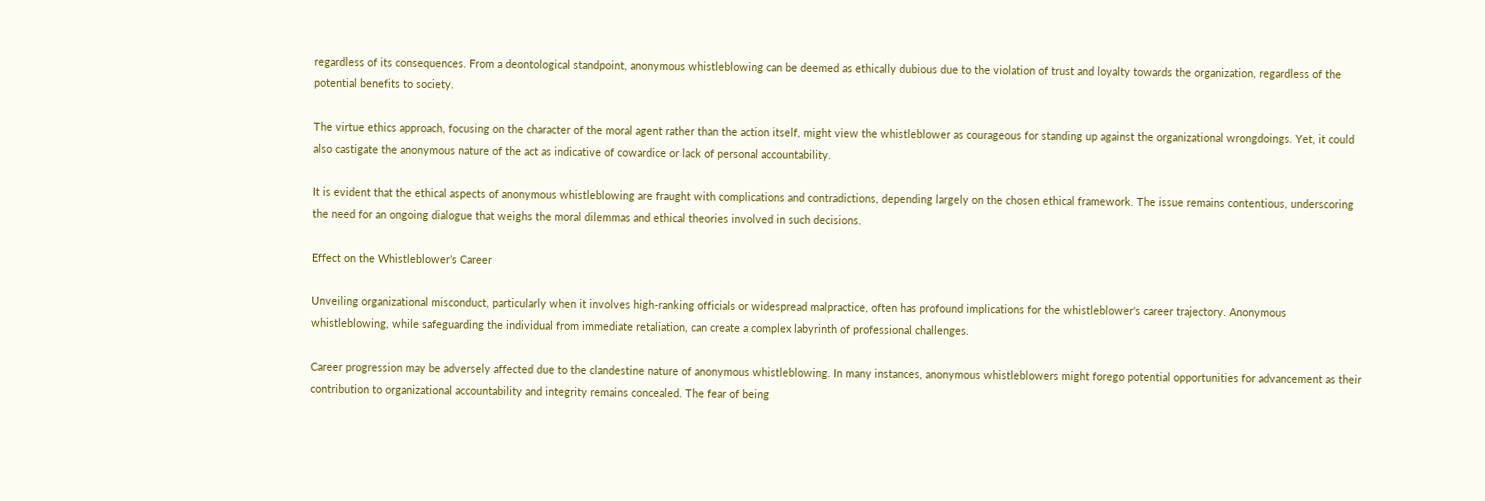regardless of its consequences. From a deontological standpoint, anonymous whistleblowing can be deemed as ethically dubious due to the violation of trust and loyalty towards the organization, regardless of the potential benefits to society.

The virtue ethics approach, focusing on the character of the moral agent rather than the action itself, might view the whistleblower as courageous for standing up against the organizational wrongdoings. Yet, it could also castigate the anonymous nature of the act as indicative of cowardice or lack of personal accountability.

It is evident that the ethical aspects of anonymous whistleblowing are fraught with complications and contradictions, depending largely on the chosen ethical framework. The issue remains contentious, underscoring the need for an ongoing dialogue that weighs the moral dilemmas and ethical theories involved in such decisions.

Effect on the Whistleblower’s Career

Unveiling organizational misconduct, particularly when it involves high-ranking officials or widespread malpractice, often has profound implications for the whistleblower's career trajectory. Anonymous whistleblowing, while safeguarding the individual from immediate retaliation, can create a complex labyrinth of professional challenges.

Career progression may be adversely affected due to the clandestine nature of anonymous whistleblowing. In many instances, anonymous whistleblowers might forego potential opportunities for advancement as their contribution to organizational accountability and integrity remains concealed. The fear of being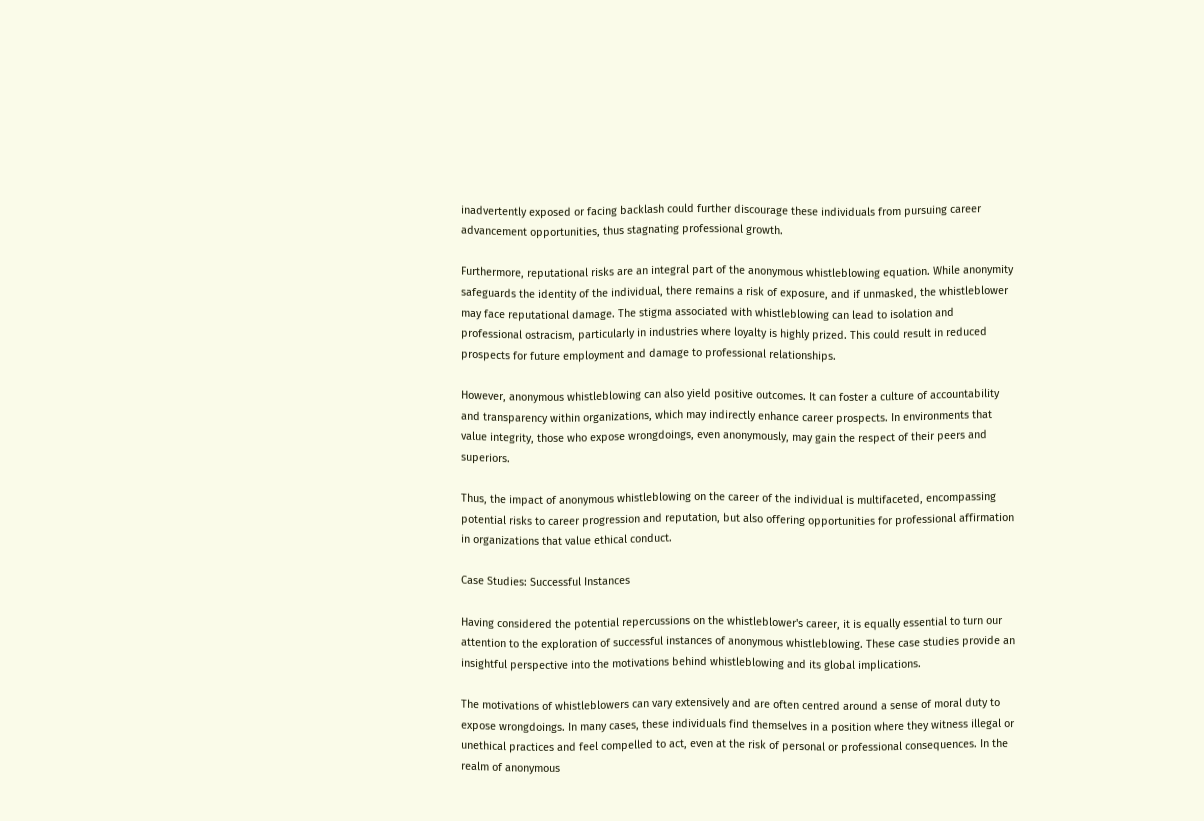inadvertently exposed or facing backlash could further discourage these individuals from pursuing career advancement opportunities, thus stagnating professional growth.

Furthermore, reputational risks are an integral part of the anonymous whistleblowing equation. While anonymity safeguards the identity of the individual, there remains a risk of exposure, and if unmasked, the whistleblower may face reputational damage. The stigma associated with whistleblowing can lead to isolation and professional ostracism, particularly in industries where loyalty is highly prized. This could result in reduced prospects for future employment and damage to professional relationships.

However, anonymous whistleblowing can also yield positive outcomes. It can foster a culture of accountability and transparency within organizations, which may indirectly enhance career prospects. In environments that value integrity, those who expose wrongdoings, even anonymously, may gain the respect of their peers and superiors.

Thus, the impact of anonymous whistleblowing on the career of the individual is multifaceted, encompassing potential risks to career progression and reputation, but also offering opportunities for professional affirmation in organizations that value ethical conduct.

Case Studies: Successful Instances

Having considered the potential repercussions on the whistleblower's career, it is equally essential to turn our attention to the exploration of successful instances of anonymous whistleblowing. These case studies provide an insightful perspective into the motivations behind whistleblowing and its global implications.

The motivations of whistleblowers can vary extensively and are often centred around a sense of moral duty to expose wrongdoings. In many cases, these individuals find themselves in a position where they witness illegal or unethical practices and feel compelled to act, even at the risk of personal or professional consequences. In the realm of anonymous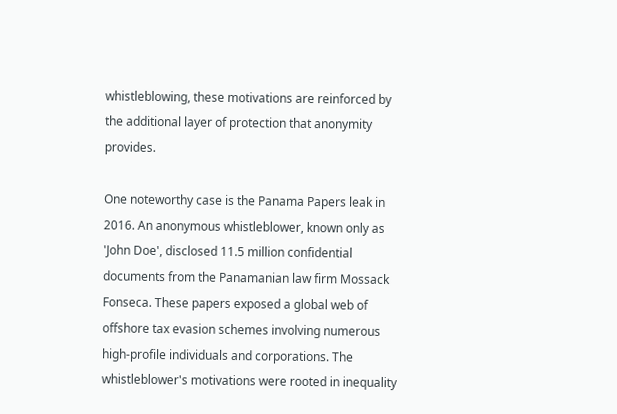whistleblowing, these motivations are reinforced by the additional layer of protection that anonymity provides.

One noteworthy case is the Panama Papers leak in 2016. An anonymous whistleblower, known only as 'John Doe', disclosed 11.5 million confidential documents from the Panamanian law firm Mossack Fonseca. These papers exposed a global web of offshore tax evasion schemes involving numerous high-profile individuals and corporations. The whistleblower's motivations were rooted in inequality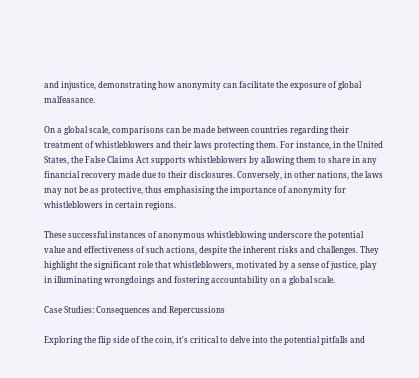and injustice, demonstrating how anonymity can facilitate the exposure of global malfeasance.

On a global scale, comparisons can be made between countries regarding their treatment of whistleblowers and their laws protecting them. For instance, in the United States, the False Claims Act supports whistleblowers by allowing them to share in any financial recovery made due to their disclosures. Conversely, in other nations, the laws may not be as protective, thus emphasising the importance of anonymity for whistleblowers in certain regions.

These successful instances of anonymous whistleblowing underscore the potential value and effectiveness of such actions, despite the inherent risks and challenges. They highlight the significant role that whistleblowers, motivated by a sense of justice, play in illuminating wrongdoings and fostering accountability on a global scale.

Case Studies: Consequences and Repercussions

Exploring the flip side of the coin, it's critical to delve into the potential pitfalls and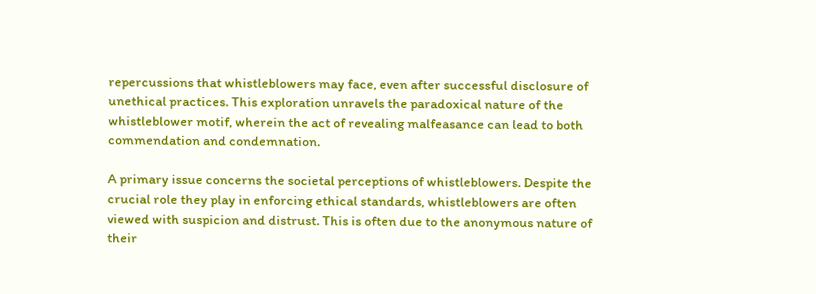repercussions that whistleblowers may face, even after successful disclosure of unethical practices. This exploration unravels the paradoxical nature of the whistleblower motif, wherein the act of revealing malfeasance can lead to both commendation and condemnation.

A primary issue concerns the societal perceptions of whistleblowers. Despite the crucial role they play in enforcing ethical standards, whistleblowers are often viewed with suspicion and distrust. This is often due to the anonymous nature of their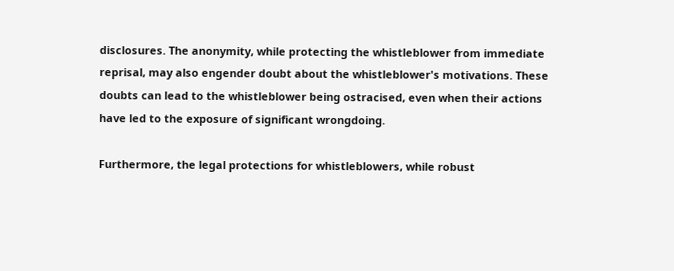disclosures. The anonymity, while protecting the whistleblower from immediate reprisal, may also engender doubt about the whistleblower's motivations. These doubts can lead to the whistleblower being ostracised, even when their actions have led to the exposure of significant wrongdoing.

Furthermore, the legal protections for whistleblowers, while robust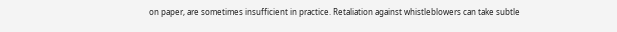on paper, are sometimes insufficient in practice. Retaliation against whistleblowers can take subtle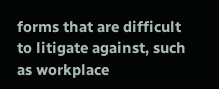forms that are difficult to litigate against, such as workplace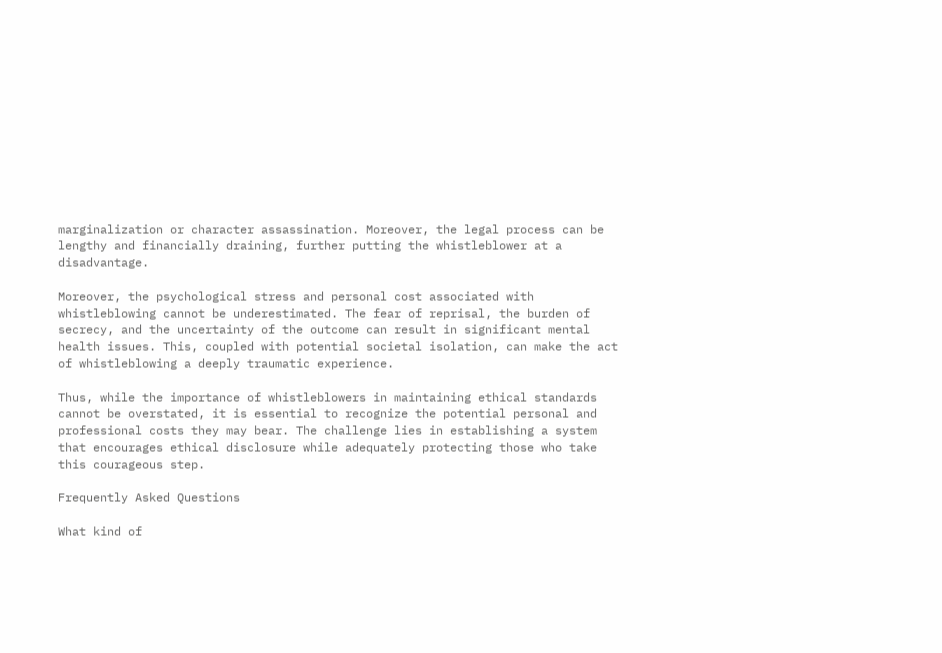marginalization or character assassination. Moreover, the legal process can be lengthy and financially draining, further putting the whistleblower at a disadvantage.

Moreover, the psychological stress and personal cost associated with whistleblowing cannot be underestimated. The fear of reprisal, the burden of secrecy, and the uncertainty of the outcome can result in significant mental health issues. This, coupled with potential societal isolation, can make the act of whistleblowing a deeply traumatic experience.

Thus, while the importance of whistleblowers in maintaining ethical standards cannot be overstated, it is essential to recognize the potential personal and professional costs they may bear. The challenge lies in establishing a system that encourages ethical disclosure while adequately protecting those who take this courageous step.

Frequently Asked Questions

What kind of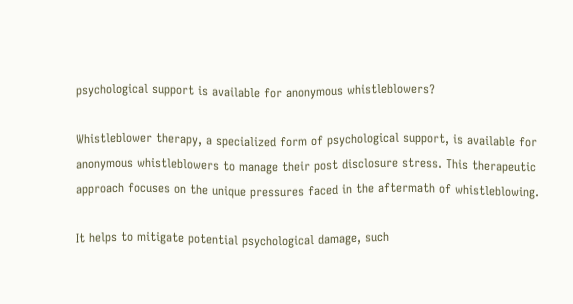psychological support is available for anonymous whistleblowers?

Whistleblower therapy, a specialized form of psychological support, is available for anonymous whistleblowers to manage their post disclosure stress. This therapeutic approach focuses on the unique pressures faced in the aftermath of whistleblowing.

It helps to mitigate potential psychological damage, such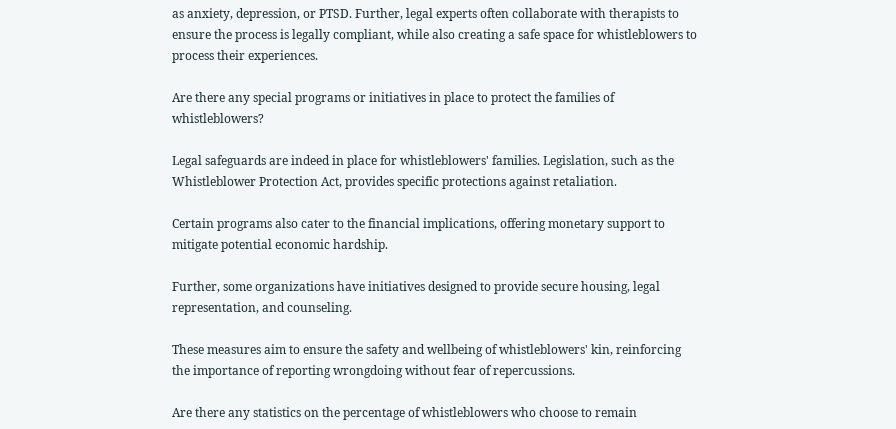as anxiety, depression, or PTSD. Further, legal experts often collaborate with therapists to ensure the process is legally compliant, while also creating a safe space for whistleblowers to process their experiences.

Are there any special programs or initiatives in place to protect the families of whistleblowers?

Legal safeguards are indeed in place for whistleblowers' families. Legislation, such as the Whistleblower Protection Act, provides specific protections against retaliation.

Certain programs also cater to the financial implications, offering monetary support to mitigate potential economic hardship.

Further, some organizations have initiatives designed to provide secure housing, legal representation, and counseling.

These measures aim to ensure the safety and wellbeing of whistleblowers' kin, reinforcing the importance of reporting wrongdoing without fear of repercussions.

Are there any statistics on the percentage of whistleblowers who choose to remain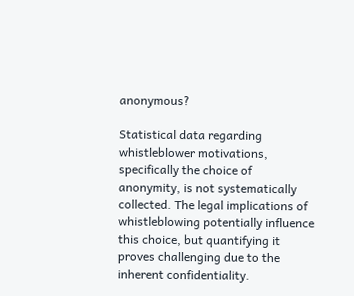anonymous?

Statistical data regarding whistleblower motivations, specifically the choice of anonymity, is not systematically collected. The legal implications of whistleblowing potentially influence this choice, but quantifying it proves challenging due to the inherent confidentiality.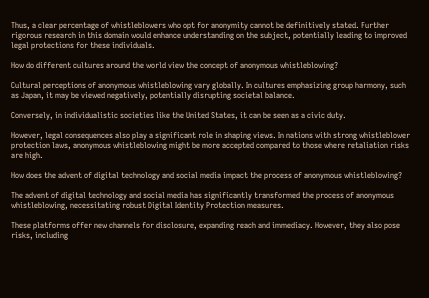Thus, a clear percentage of whistleblowers who opt for anonymity cannot be definitively stated. Further rigorous research in this domain would enhance understanding on the subject, potentially leading to improved legal protections for these individuals.

How do different cultures around the world view the concept of anonymous whistleblowing?

Cultural perceptions of anonymous whistleblowing vary globally. In cultures emphasizing group harmony, such as Japan, it may be viewed negatively, potentially disrupting societal balance.

Conversely, in individualistic societies like the United States, it can be seen as a civic duty.

However, legal consequences also play a significant role in shaping views. In nations with strong whistleblower protection laws, anonymous whistleblowing might be more accepted compared to those where retaliation risks are high.

How does the advent of digital technology and social media impact the process of anonymous whistleblowing?

The advent of digital technology and social media has significantly transformed the process of anonymous whistleblowing, necessitating robust Digital Identity Protection measures.

These platforms offer new channels for disclosure, expanding reach and immediacy. However, they also pose risks, including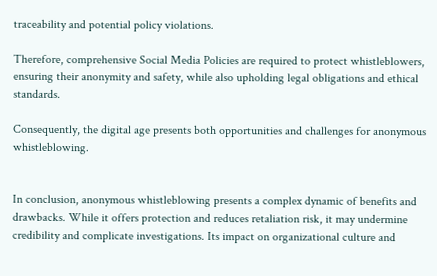traceability and potential policy violations.

Therefore, comprehensive Social Media Policies are required to protect whistleblowers, ensuring their anonymity and safety, while also upholding legal obligations and ethical standards.

Consequently, the digital age presents both opportunities and challenges for anonymous whistleblowing.


In conclusion, anonymous whistleblowing presents a complex dynamic of benefits and drawbacks. While it offers protection and reduces retaliation risk, it may undermine credibility and complicate investigations. Its impact on organizational culture and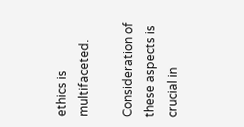ethics is multifaceted.

Consideration of these aspects is crucial in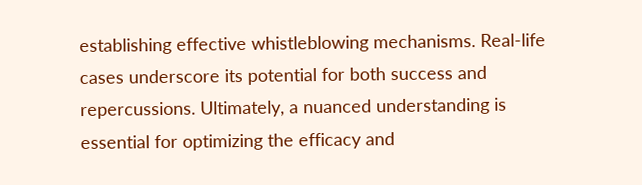establishing effective whistleblowing mechanisms. Real-life cases underscore its potential for both success and repercussions. Ultimately, a nuanced understanding is essential for optimizing the efficacy and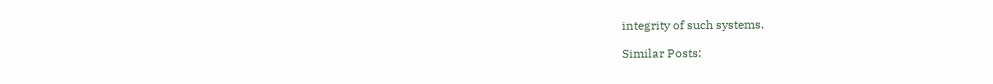integrity of such systems.

Similar Posts: